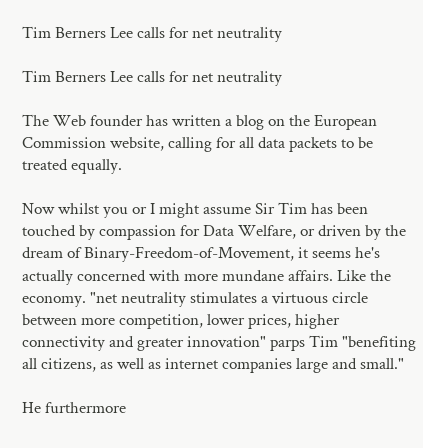Tim Berners Lee calls for net neutrality

Tim Berners Lee calls for net neutrality

The Web founder has written a blog on the European Commission website, calling for all data packets to be treated equally.

Now whilst you or I might assume Sir Tim has been touched by compassion for Data Welfare, or driven by the dream of Binary-Freedom-of-Movement, it seems he's actually concerned with more mundane affairs. Like the economy. "net neutrality stimulates a virtuous circle between more competition, lower prices, higher connectivity and greater innovation" parps Tim "benefiting all citizens, as well as internet companies large and small."

He furthermore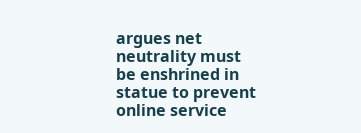argues net neutrality must be enshrined in statue to prevent online service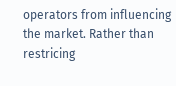operators from influencing the market. Rather than restricing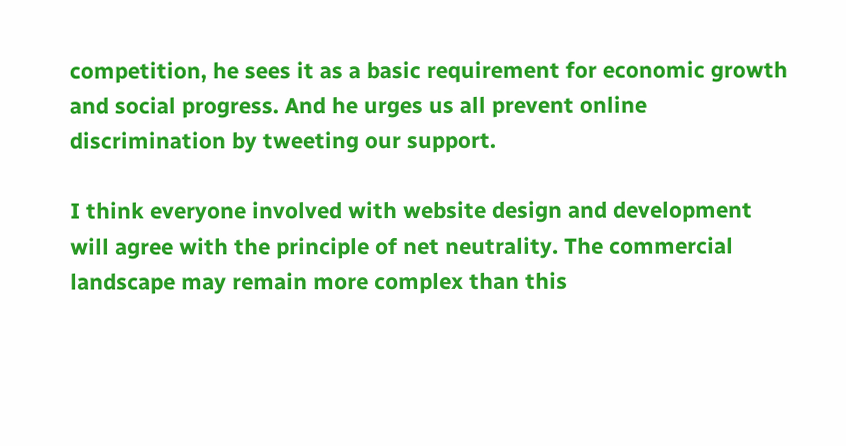competition, he sees it as a basic requirement for economic growth and social progress. And he urges us all prevent online discrimination by tweeting our support.

I think everyone involved with website design and development will agree with the principle of net neutrality. The commercial landscape may remain more complex than this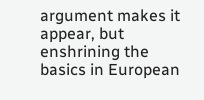argument makes it appear, but enshrining the basics in European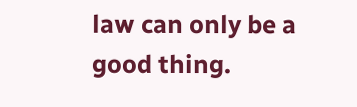law can only be a good thing.